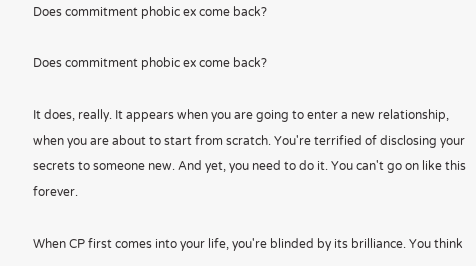Does commitment phobic ex come back?

Does commitment phobic ex come back?

It does, really. It appears when you are going to enter a new relationship, when you are about to start from scratch. You're terrified of disclosing your secrets to someone new. And yet, you need to do it. You can't go on like this forever.

When CP first comes into your life, you're blinded by its brilliance. You think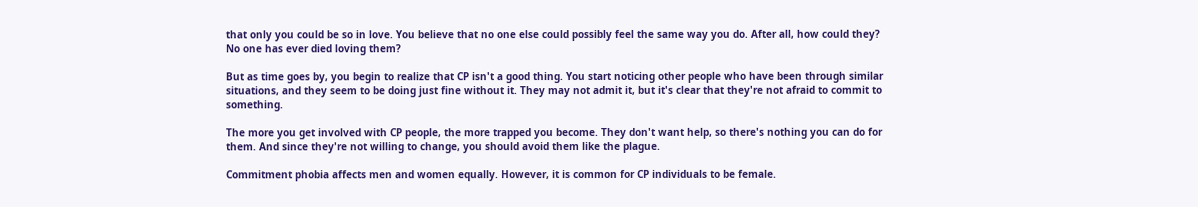that only you could be so in love. You believe that no one else could possibly feel the same way you do. After all, how could they? No one has ever died loving them?

But as time goes by, you begin to realize that CP isn't a good thing. You start noticing other people who have been through similar situations, and they seem to be doing just fine without it. They may not admit it, but it's clear that they're not afraid to commit to something.

The more you get involved with CP people, the more trapped you become. They don't want help, so there's nothing you can do for them. And since they're not willing to change, you should avoid them like the plague.

Commitment phobia affects men and women equally. However, it is common for CP individuals to be female.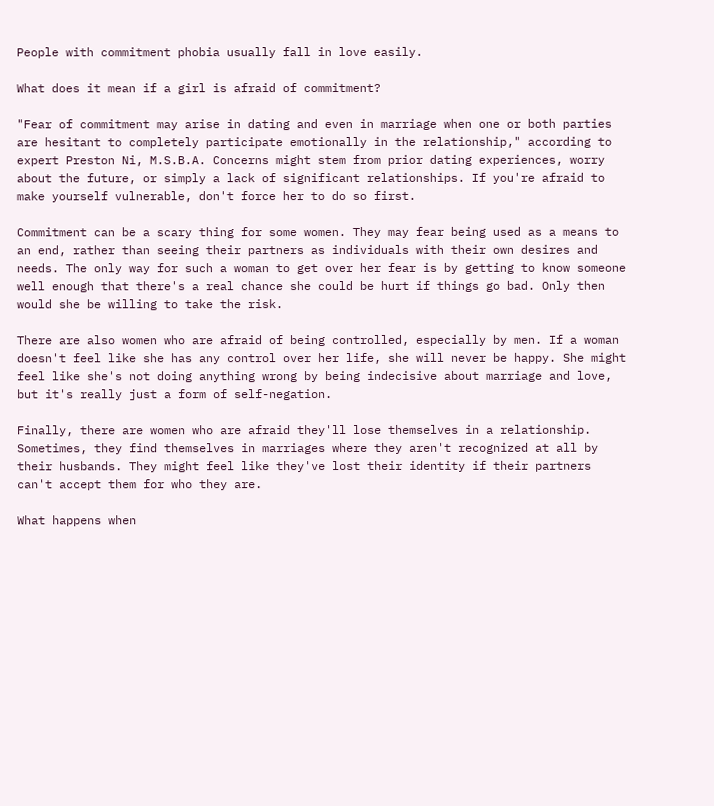People with commitment phobia usually fall in love easily.

What does it mean if a girl is afraid of commitment?

"Fear of commitment may arise in dating and even in marriage when one or both parties are hesitant to completely participate emotionally in the relationship," according to expert Preston Ni, M.S.B.A. Concerns might stem from prior dating experiences, worry about the future, or simply a lack of significant relationships. If you're afraid to make yourself vulnerable, don't force her to do so first.

Commitment can be a scary thing for some women. They may fear being used as a means to an end, rather than seeing their partners as individuals with their own desires and needs. The only way for such a woman to get over her fear is by getting to know someone well enough that there's a real chance she could be hurt if things go bad. Only then would she be willing to take the risk.

There are also women who are afraid of being controlled, especially by men. If a woman doesn't feel like she has any control over her life, she will never be happy. She might feel like she's not doing anything wrong by being indecisive about marriage and love, but it's really just a form of self-negation.

Finally, there are women who are afraid they'll lose themselves in a relationship. Sometimes, they find themselves in marriages where they aren't recognized at all by their husbands. They might feel like they've lost their identity if their partners can't accept them for who they are.

What happens when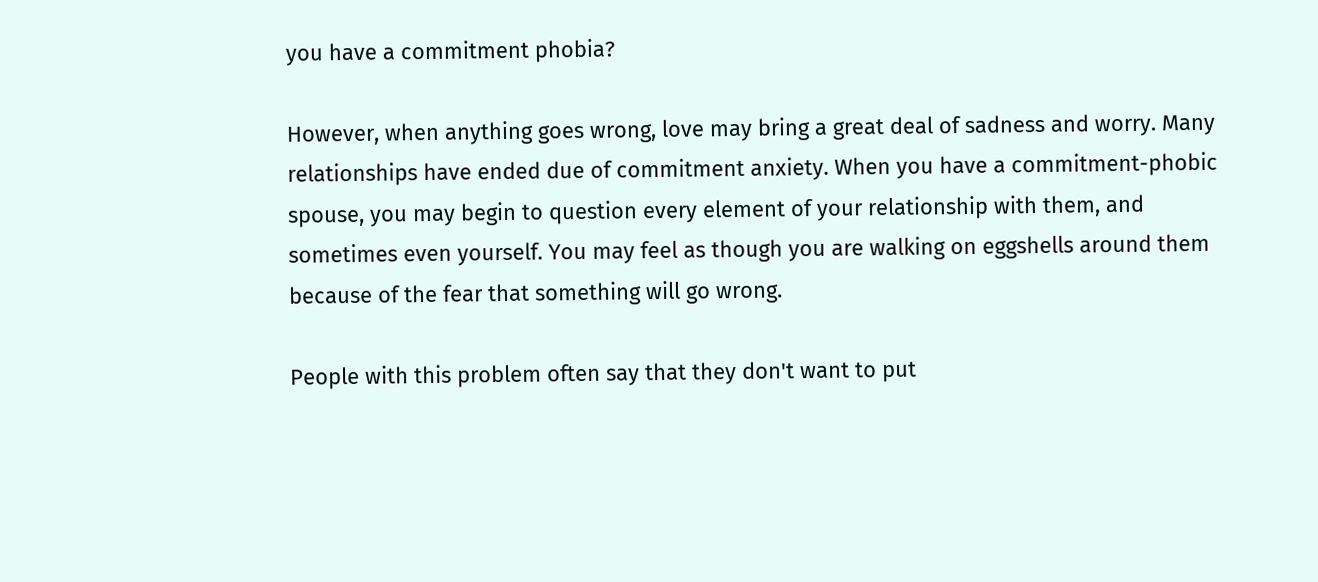you have a commitment phobia?

However, when anything goes wrong, love may bring a great deal of sadness and worry. Many relationships have ended due of commitment anxiety. When you have a commitment-phobic spouse, you may begin to question every element of your relationship with them, and sometimes even yourself. You may feel as though you are walking on eggshells around them because of the fear that something will go wrong.

People with this problem often say that they don't want to put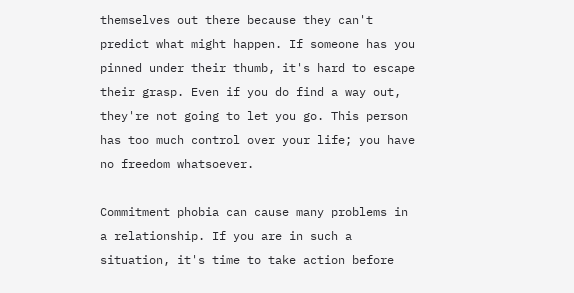themselves out there because they can't predict what might happen. If someone has you pinned under their thumb, it's hard to escape their grasp. Even if you do find a way out, they're not going to let you go. This person has too much control over your life; you have no freedom whatsoever.

Commitment phobia can cause many problems in a relationship. If you are in such a situation, it's time to take action before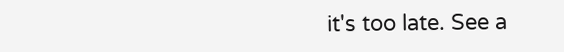it's too late. See a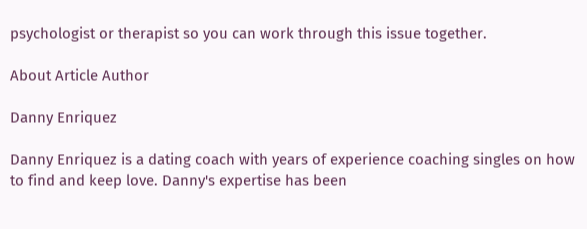psychologist or therapist so you can work through this issue together.

About Article Author

Danny Enriquez

Danny Enriquez is a dating coach with years of experience coaching singles on how to find and keep love. Danny's expertise has been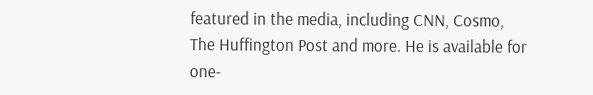featured in the media, including CNN, Cosmo, The Huffington Post and more. He is available for one-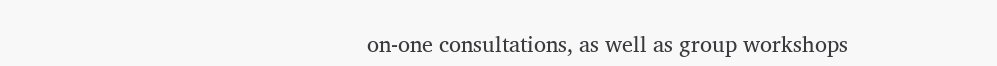on-one consultations, as well as group workshops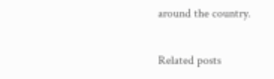around the country.

Related posts